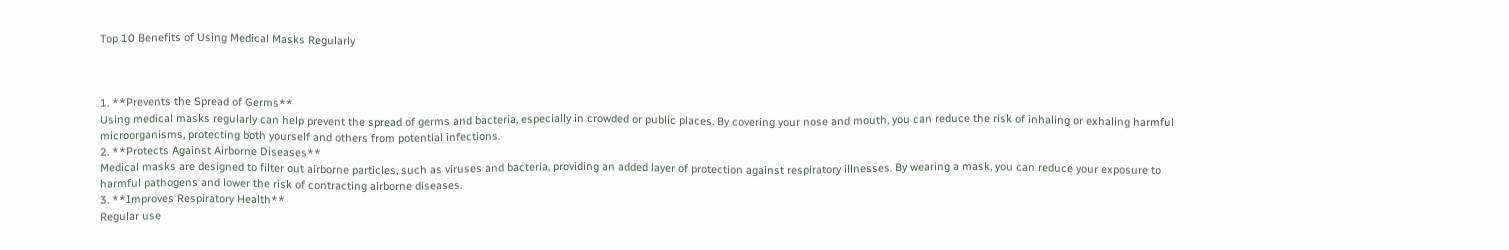Top 10 Benefits of Using Medical Masks Regularly



1. **Prevents the Spread of Germs**
Using medical masks regularly can help prevent the spread of germs and bacteria, especially in crowded or public places. By covering your nose and mouth, you can reduce the risk of inhaling or exhaling harmful microorganisms, protecting both yourself and others from potential infections.
2. **Protects Against Airborne Diseases**
Medical masks are designed to filter out airborne particles, such as viruses and bacteria, providing an added layer of protection against respiratory illnesses. By wearing a mask, you can reduce your exposure to harmful pathogens and lower the risk of contracting airborne diseases.
3. **Improves Respiratory Health**
Regular use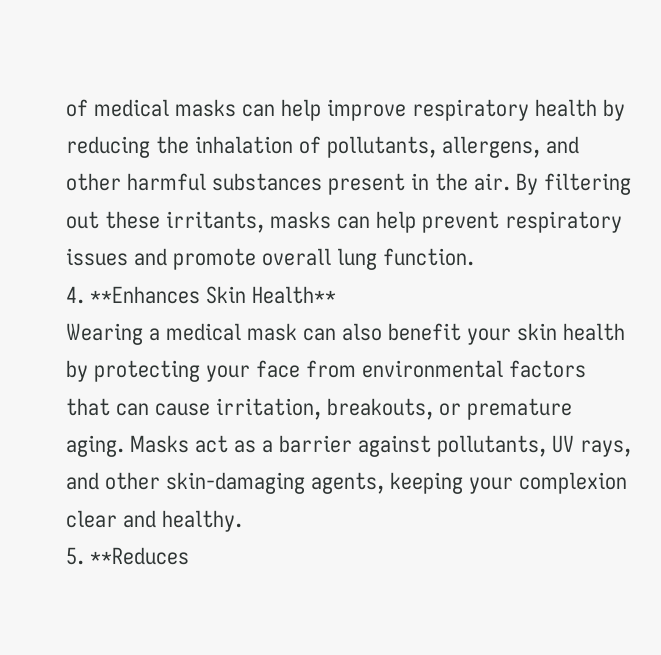of medical masks can help improve respiratory health by reducing the inhalation of pollutants, allergens, and other harmful substances present in the air. By filtering out these irritants, masks can help prevent respiratory issues and promote overall lung function.
4. **Enhances Skin Health**
Wearing a medical mask can also benefit your skin health by protecting your face from environmental factors that can cause irritation, breakouts, or premature aging. Masks act as a barrier against pollutants, UV rays, and other skin-damaging agents, keeping your complexion clear and healthy.
5. **Reduces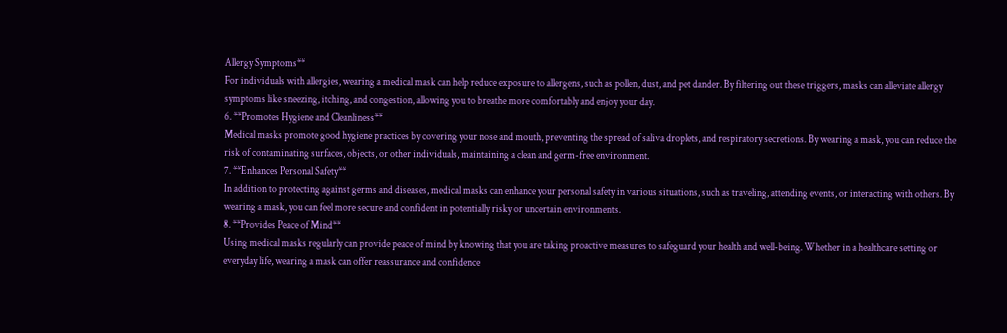Allergy Symptoms**
For individuals with allergies, wearing a medical mask can help reduce exposure to allergens, such as pollen, dust, and pet dander. By filtering out these triggers, masks can alleviate allergy symptoms like sneezing, itching, and congestion, allowing you to breathe more comfortably and enjoy your day.
6. **Promotes Hygiene and Cleanliness**
Medical masks promote good hygiene practices by covering your nose and mouth, preventing the spread of saliva droplets, and respiratory secretions. By wearing a mask, you can reduce the risk of contaminating surfaces, objects, or other individuals, maintaining a clean and germ-free environment.
7. **Enhances Personal Safety**
In addition to protecting against germs and diseases, medical masks can enhance your personal safety in various situations, such as traveling, attending events, or interacting with others. By wearing a mask, you can feel more secure and confident in potentially risky or uncertain environments.
8. **Provides Peace of Mind**
Using medical masks regularly can provide peace of mind by knowing that you are taking proactive measures to safeguard your health and well-being. Whether in a healthcare setting or everyday life, wearing a mask can offer reassurance and confidence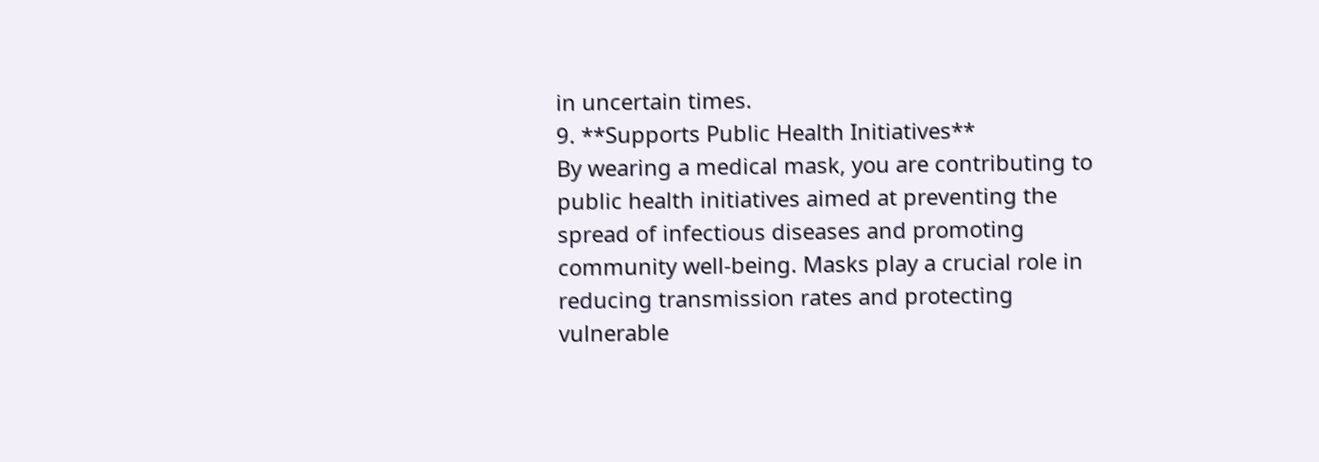in uncertain times.
9. **Supports Public Health Initiatives**
By wearing a medical mask, you are contributing to public health initiatives aimed at preventing the spread of infectious diseases and promoting community well-being. Masks play a crucial role in reducing transmission rates and protecting vulnerable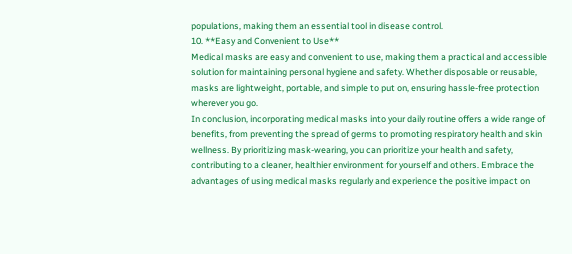populations, making them an essential tool in disease control.
10. **Easy and Convenient to Use**
Medical masks are easy and convenient to use, making them a practical and accessible solution for maintaining personal hygiene and safety. Whether disposable or reusable, masks are lightweight, portable, and simple to put on, ensuring hassle-free protection wherever you go.
In conclusion, incorporating medical masks into your daily routine offers a wide range of benefits, from preventing the spread of germs to promoting respiratory health and skin wellness. By prioritizing mask-wearing, you can prioritize your health and safety, contributing to a cleaner, healthier environment for yourself and others. Embrace the advantages of using medical masks regularly and experience the positive impact on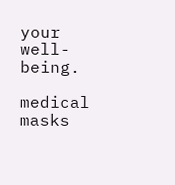your well-being.

medical masks